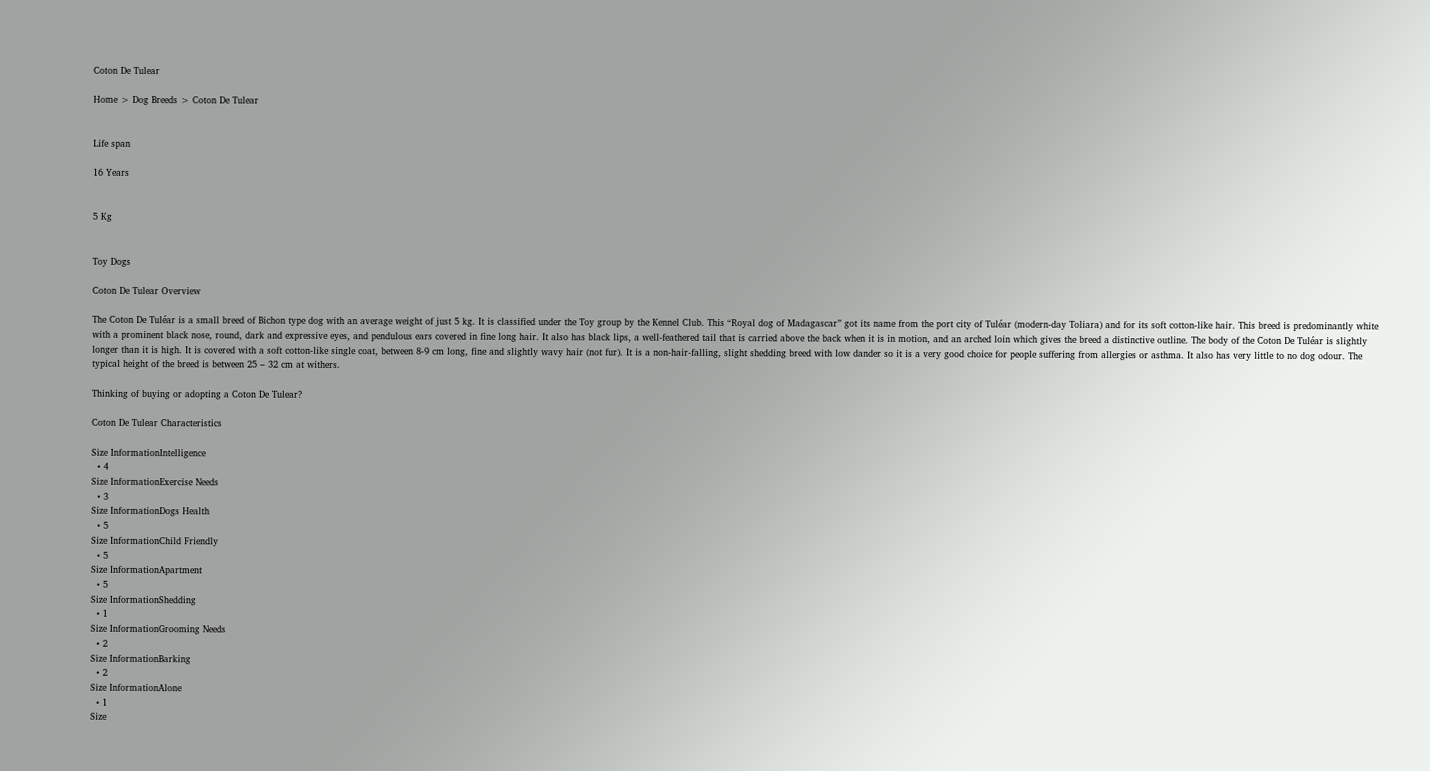Coton De Tulear

Home > Dog Breeds > Coton De Tulear


Life span

16 Years


5 Kg


Toy Dogs

Coton De Tulear Overview

The Coton De Tuléar is a small breed of Bichon type dog with an average weight of just 5 kg. It is classified under the Toy group by the Kennel Club. This “Royal dog of Madagascar” got its name from the port city of Tuléar (modern-day Toliara) and for its soft cotton-like hair. This breed is predominantly white with a prominent black nose, round, dark and expressive eyes, and pendulous ears covered in fine long hair. It also has black lips, a well-feathered tail that is carried above the back when it is in motion, and an arched loin which gives the breed a distinctive outline. The body of the Coton De Tuléar is slightly longer than it is high. It is covered with a soft cotton-like single coat, between 8-9 cm long, fine and slightly wavy hair (not fur). It is a non-hair-falling, slight shedding breed with low dander so it is a very good choice for people suffering from allergies or asthma. It also has very little to no dog odour. The typical height of the breed is between 25 – 32 cm at withers.

Thinking of buying or adopting a Coton De Tulear?

Coton De Tulear Characteristics

Size InformationIntelligence
  • 4
Size InformationExercise Needs
  • 3
Size InformationDogs Health
  • 5
Size InformationChild Friendly
  • 5
Size InformationApartment
  • 5
Size InformationShedding
  • 1
Size InformationGrooming Needs
  • 2
Size InformationBarking
  • 2
Size InformationAlone
  • 1
Size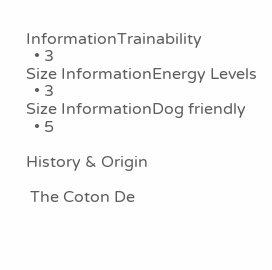InformationTrainability
  • 3
Size InformationEnergy Levels
  • 3
Size InformationDog friendly
  • 5

History & Origin

 The Coton De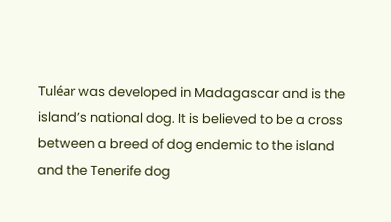Tuléar was developed in Madagascar and is the island’s national dog. It is believed to be a cross between a breed of dog endemic to the island and the Tenerife dog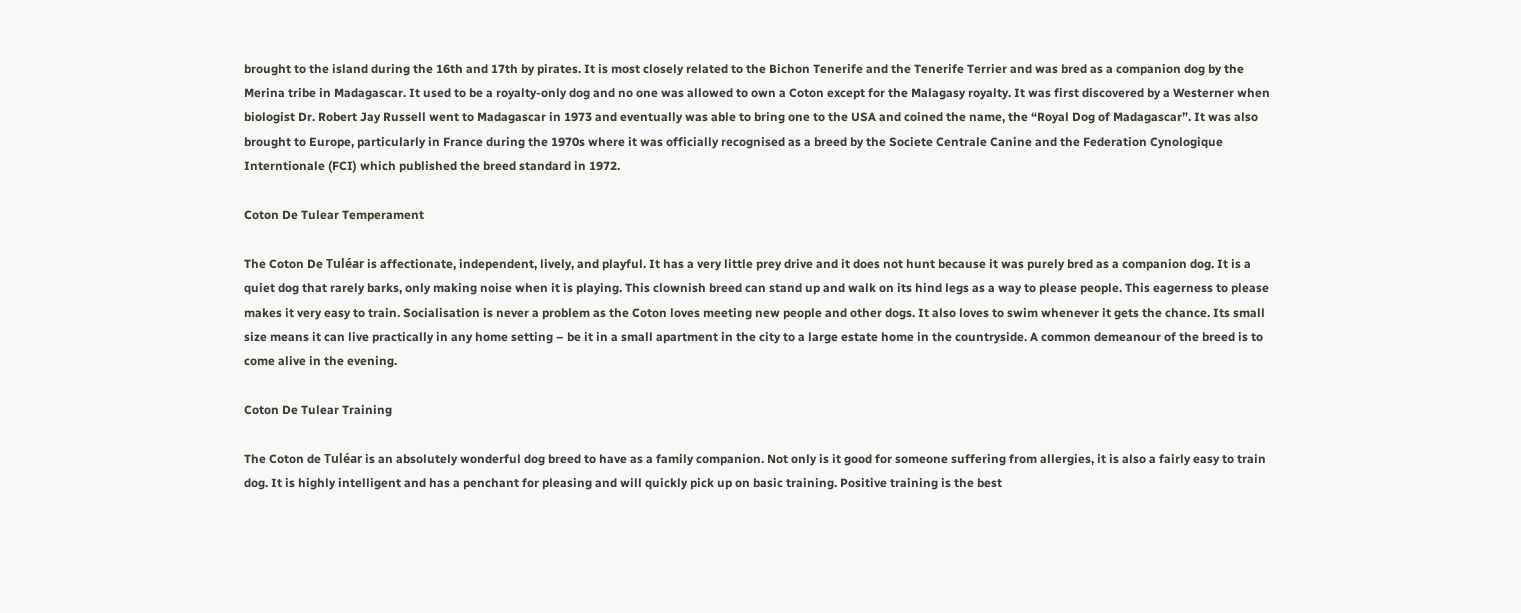brought to the island during the 16th and 17th by pirates. It is most closely related to the Bichon Tenerife and the Tenerife Terrier and was bred as a companion dog by the Merina tribe in Madagascar. It used to be a royalty-only dog and no one was allowed to own a Coton except for the Malagasy royalty. It was first discovered by a Westerner when biologist Dr. Robert Jay Russell went to Madagascar in 1973 and eventually was able to bring one to the USA and coined the name, the “Royal Dog of Madagascar”. It was also brought to Europe, particularly in France during the 1970s where it was officially recognised as a breed by the Societe Centrale Canine and the Federation Cynologique Interntionale (FCI) which published the breed standard in 1972.

Coton De Tulear Temperament

The Coton De Tuléar is affectionate, independent, lively, and playful. It has a very little prey drive and it does not hunt because it was purely bred as a companion dog. It is a quiet dog that rarely barks, only making noise when it is playing. This clownish breed can stand up and walk on its hind legs as a way to please people. This eagerness to please makes it very easy to train. Socialisation is never a problem as the Coton loves meeting new people and other dogs. It also loves to swim whenever it gets the chance. Its small size means it can live practically in any home setting – be it in a small apartment in the city to a large estate home in the countryside. A common demeanour of the breed is to come alive in the evening.

Coton De Tulear Training

The Coton de Tuléar is an absolutely wonderful dog breed to have as a family companion. Not only is it good for someone suffering from allergies, it is also a fairly easy to train dog. It is highly intelligent and has a penchant for pleasing and will quickly pick up on basic training. Positive training is the best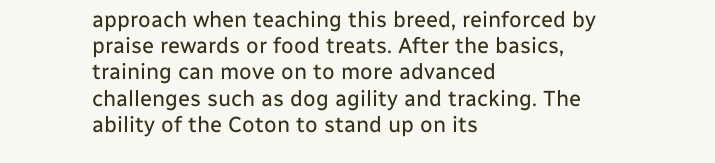approach when teaching this breed, reinforced by praise rewards or food treats. After the basics, training can move on to more advanced challenges such as dog agility and tracking. The ability of the Coton to stand up on its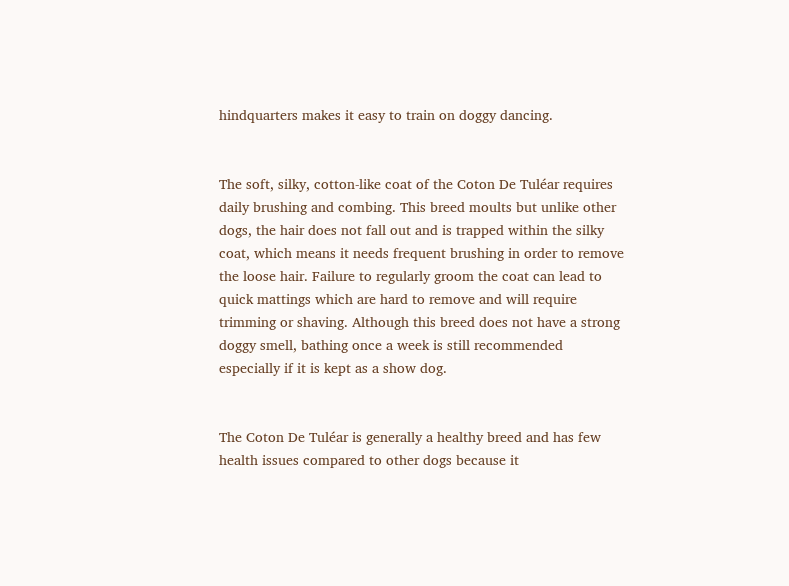hindquarters makes it easy to train on doggy dancing.


The soft, silky, cotton-like coat of the Coton De Tuléar requires daily brushing and combing. This breed moults but unlike other dogs, the hair does not fall out and is trapped within the silky coat, which means it needs frequent brushing in order to remove the loose hair. Failure to regularly groom the coat can lead to quick mattings which are hard to remove and will require trimming or shaving. Although this breed does not have a strong doggy smell, bathing once a week is still recommended especially if it is kept as a show dog.


The Coton De Tuléar is generally a healthy breed and has few health issues compared to other dogs because it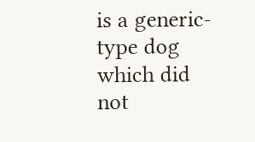is a generic-type dog which did not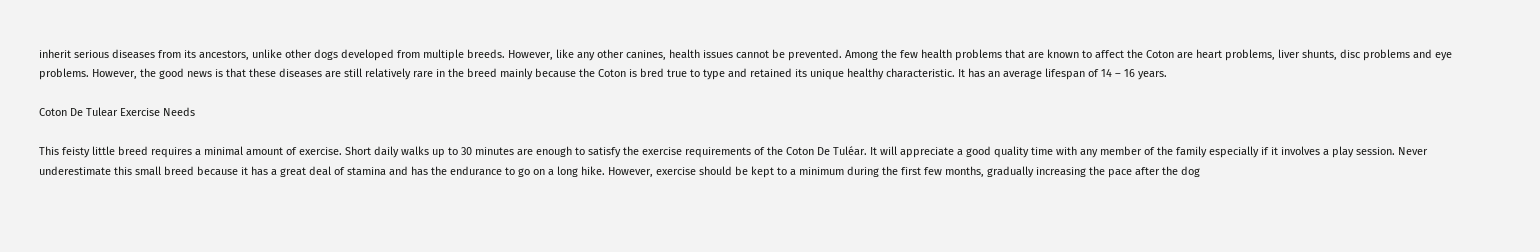inherit serious diseases from its ancestors, unlike other dogs developed from multiple breeds. However, like any other canines, health issues cannot be prevented. Among the few health problems that are known to affect the Coton are heart problems, liver shunts, disc problems and eye problems. However, the good news is that these diseases are still relatively rare in the breed mainly because the Coton is bred true to type and retained its unique healthy characteristic. It has an average lifespan of 14 – 16 years.

Coton De Tulear Exercise Needs

This feisty little breed requires a minimal amount of exercise. Short daily walks up to 30 minutes are enough to satisfy the exercise requirements of the Coton De Tuléar. It will appreciate a good quality time with any member of the family especially if it involves a play session. Never underestimate this small breed because it has a great deal of stamina and has the endurance to go on a long hike. However, exercise should be kept to a minimum during the first few months, gradually increasing the pace after the dog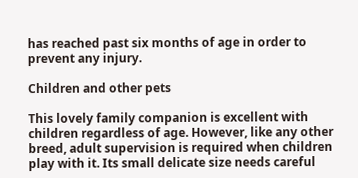has reached past six months of age in order to prevent any injury.

Children and other pets

This lovely family companion is excellent with children regardless of age. However, like any other breed, adult supervision is required when children play with it. Its small delicate size needs careful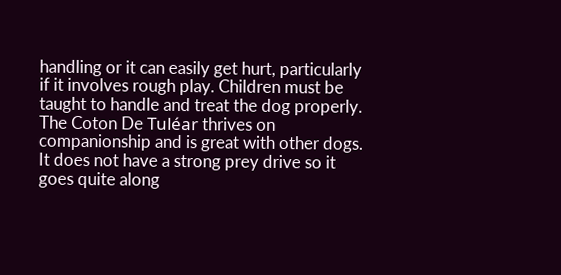handling or it can easily get hurt, particularly if it involves rough play. Children must be taught to handle and treat the dog properly. The Coton De Tuléar thrives on companionship and is great with other dogs. It does not have a strong prey drive so it goes quite along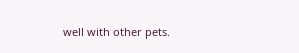well with other pets.